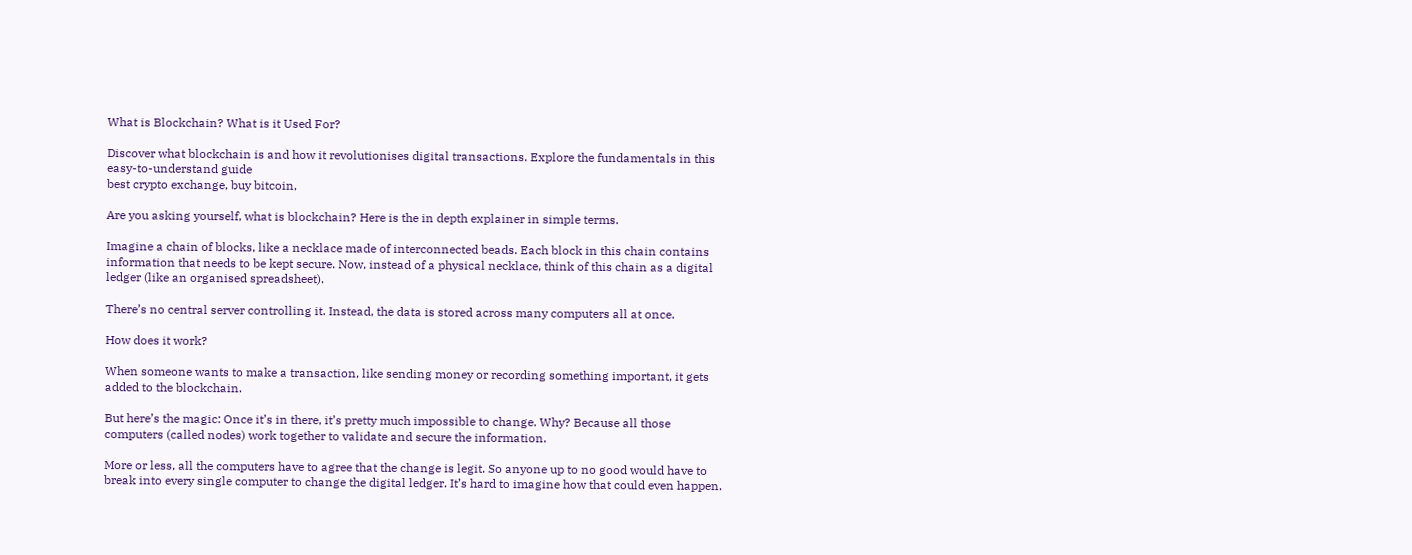What is Blockchain? What is it Used For?

Discover what blockchain is and how it revolutionises digital transactions. Explore the fundamentals in this easy-to-understand guide
best crypto exchange, buy bitcoin,

Are you asking yourself, what is blockchain? Here is the in depth explainer in simple terms.

Imagine a chain of blocks, like a necklace made of interconnected beads. Each block in this chain contains information that needs to be kept secure. Now, instead of a physical necklace, think of this chain as a digital ledger (like an organised spreadsheet).

There’s no central server controlling it. Instead, the data is stored across many computers all at once.

How does it work?

When someone wants to make a transaction, like sending money or recording something important, it gets added to the blockchain.

But here’s the magic: Once it’s in there, it’s pretty much impossible to change. Why? Because all those computers (called nodes) work together to validate and secure the information.

More or less, all the computers have to agree that the change is legit. So anyone up to no good would have to break into every single computer to change the digital ledger. It’s hard to imagine how that could even happen.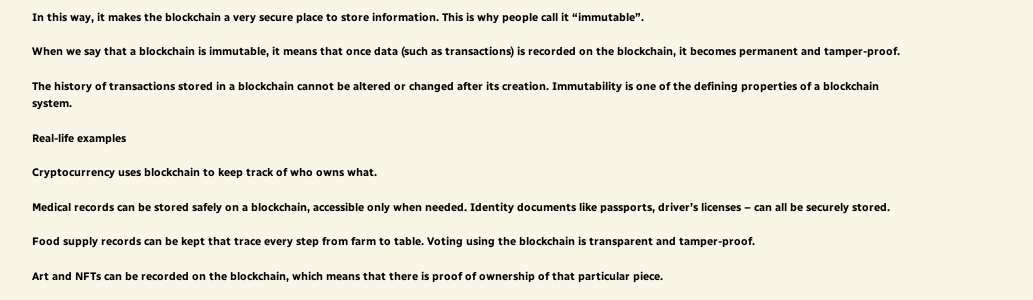In this way, it makes the blockchain a very secure place to store information. This is why people call it “immutable”.

When we say that a blockchain is immutable, it means that once data (such as transactions) is recorded on the blockchain, it becomes permanent and tamper-proof.

The history of transactions stored in a blockchain cannot be altered or changed after its creation. Immutability is one of the defining properties of a blockchain system.

Real-life examples

Cryptocurrency uses blockchain to keep track of who owns what.

Medical records can be stored safely on a blockchain, accessible only when needed. Identity documents like passports, driver’s licenses – can all be securely stored.

Food supply records can be kept that trace every step from farm to table. Voting using the blockchain is transparent and tamper-proof.

Art and NFTs can be recorded on the blockchain, which means that there is proof of ownership of that particular piece.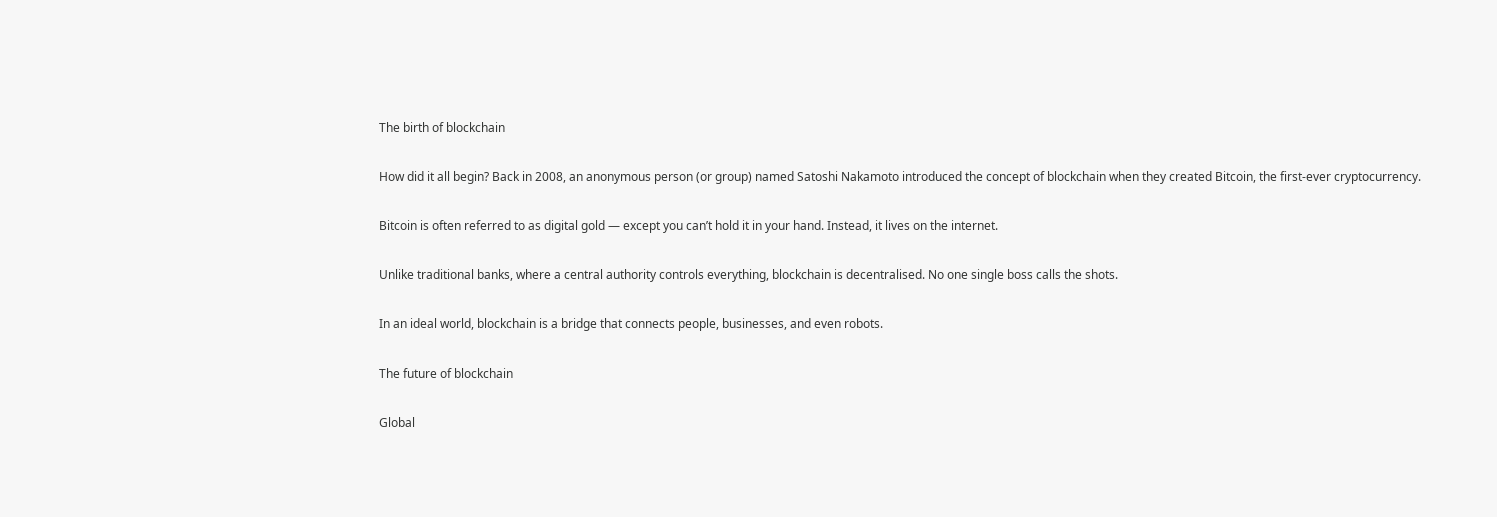The birth of blockchain

How did it all begin? Back in 2008, an anonymous person (or group) named Satoshi Nakamoto introduced the concept of blockchain when they created Bitcoin, the first-ever cryptocurrency.

Bitcoin is often referred to as digital gold — except you can’t hold it in your hand. Instead, it lives on the internet.

Unlike traditional banks, where a central authority controls everything, blockchain is decentralised. No one single boss calls the shots.

In an ideal world, blockchain is a bridge that connects people, businesses, and even robots.

The future of blockchain

Global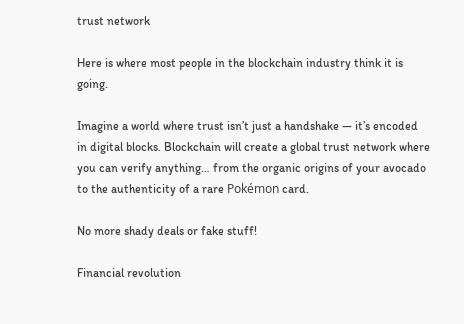trust network

Here is where most people in the blockchain industry think it is going.

Imagine a world where trust isn’t just a handshake — it’s encoded in digital blocks. Blockchain will create a global trust network where you can verify anything… from the organic origins of your avocado to the authenticity of a rare Pokémon card.

No more shady deals or fake stuff!

Financial revolution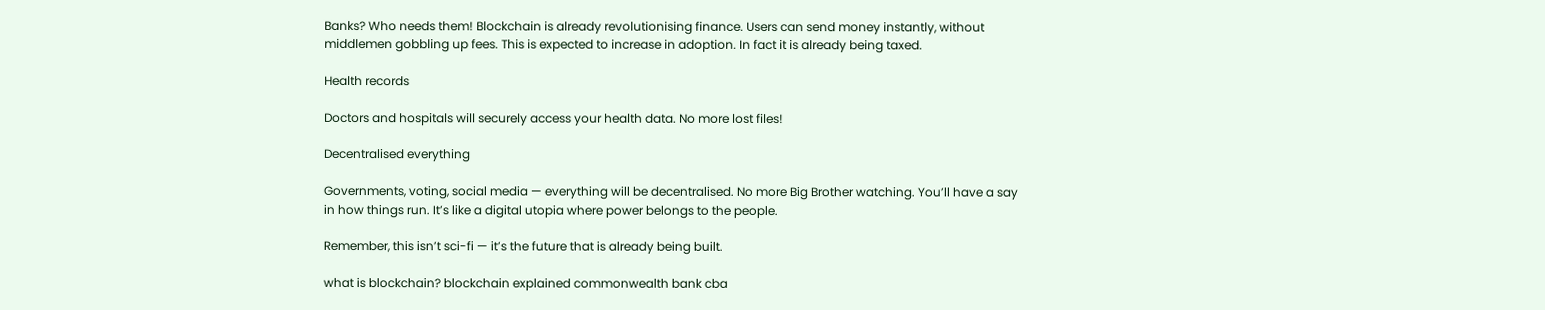Banks? Who needs them! Blockchain is already revolutionising finance. Users can send money instantly, without middlemen gobbling up fees. This is expected to increase in adoption. In fact it is already being taxed.

Health records

Doctors and hospitals will securely access your health data. No more lost files!

Decentralised everything

Governments, voting, social media — everything will be decentralised. No more Big Brother watching. You’ll have a say in how things run. It’s like a digital utopia where power belongs to the people.

Remember, this isn’t sci-fi — it’s the future that is already being built.

what is blockchain? blockchain explained commonwealth bank cba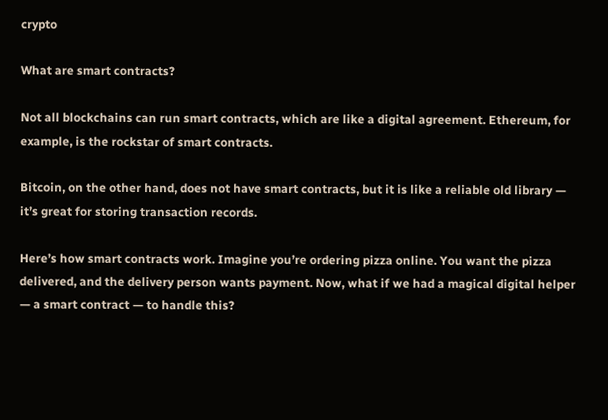crypto

What are smart contracts?

Not all blockchains can run smart contracts, which are like a digital agreement. Ethereum, for example, is the rockstar of smart contracts.

Bitcoin, on the other hand, does not have smart contracts, but it is like a reliable old library — it’s great for storing transaction records.

Here’s how smart contracts work. Imagine you’re ordering pizza online. You want the pizza delivered, and the delivery person wants payment. Now, what if we had a magical digital helper — a smart contract — to handle this?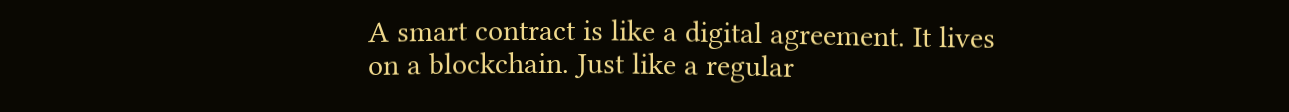A smart contract is like a digital agreement. It lives on a blockchain. Just like a regular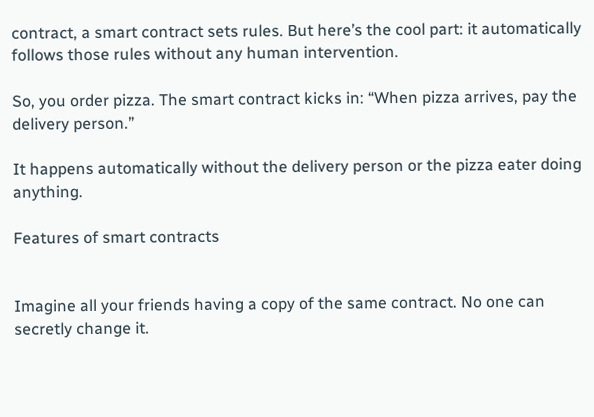contract, a smart contract sets rules. But here’s the cool part: it automatically follows those rules without any human intervention.

So, you order pizza. The smart contract kicks in: “When pizza arrives, pay the delivery person.”

It happens automatically without the delivery person or the pizza eater doing anything.

Features of smart contracts


Imagine all your friends having a copy of the same contract. No one can secretly change it.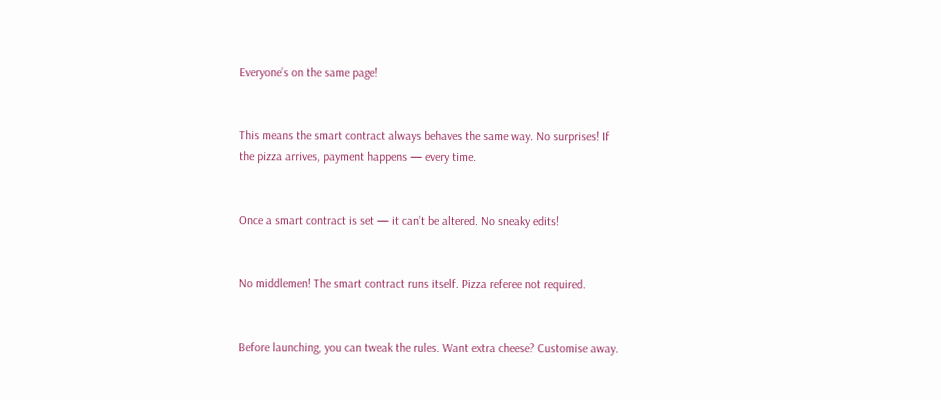Everyone’s on the same page!


This means the smart contract always behaves the same way. No surprises! If the pizza arrives, payment happens — every time.


Once a smart contract is set — it can’t be altered. No sneaky edits!


No middlemen! The smart contract runs itself. Pizza referee not required.


Before launching, you can tweak the rules. Want extra cheese? Customise away.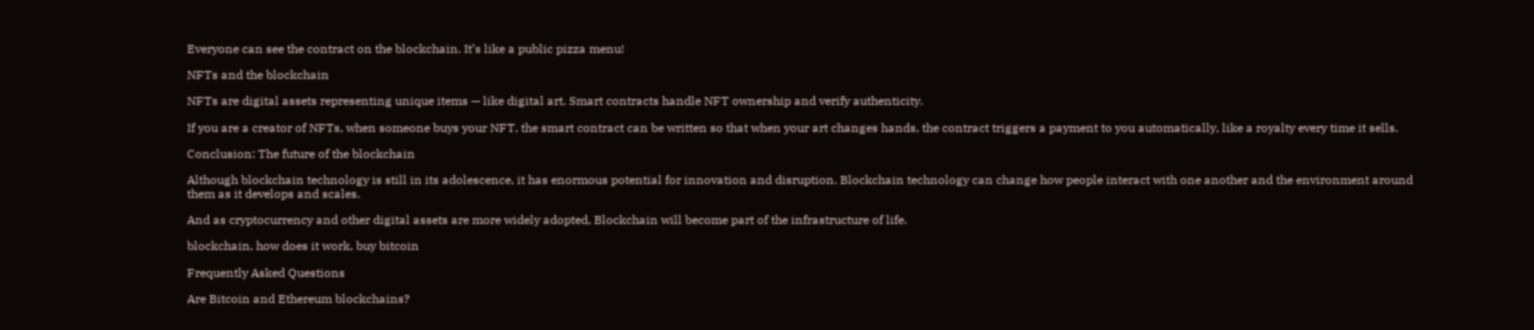Everyone can see the contract on the blockchain. It’s like a public pizza menu!

NFTs and the blockchain

NFTs are digital assets representing unique items — like digital art. Smart contracts handle NFT ownership and verify authenticity.

If you are a creator of NFTs, when someone buys your NFT, the smart contract can be written so that when your art changes hands, the contract triggers a payment to you automatically, like a royalty every time it sells.

Conclusion: The future of the blockchain

Although blockchain technology is still in its adolescence, it has enormous potential for innovation and disruption. Blockchain technology can change how people interact with one another and the environment around them as it develops and scales.

And as cryptocurrency and other digital assets are more widely adopted, Blockchain will become part of the infrastructure of life.

blockchain, how does it work, buy bitcoin

Frequently Asked Questions

Are Bitcoin and Ethereum blockchains?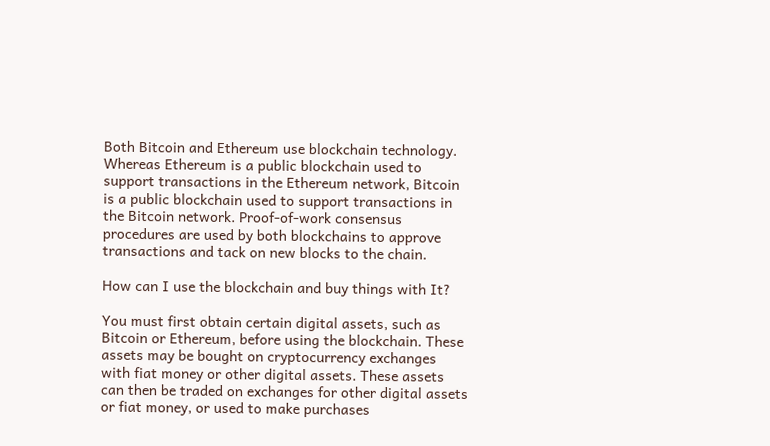Both Bitcoin and Ethereum use blockchain technology. Whereas Ethereum is a public blockchain used to support transactions in the Ethereum network, Bitcoin is a public blockchain used to support transactions in the Bitcoin network. Proof-of-work consensus procedures are used by both blockchains to approve transactions and tack on new blocks to the chain.

How can I use the blockchain and buy things with It?

You must first obtain certain digital assets, such as Bitcoin or Ethereum, before using the blockchain. These assets may be bought on cryptocurrency exchanges with fiat money or other digital assets. These assets can then be traded on exchanges for other digital assets or fiat money, or used to make purchases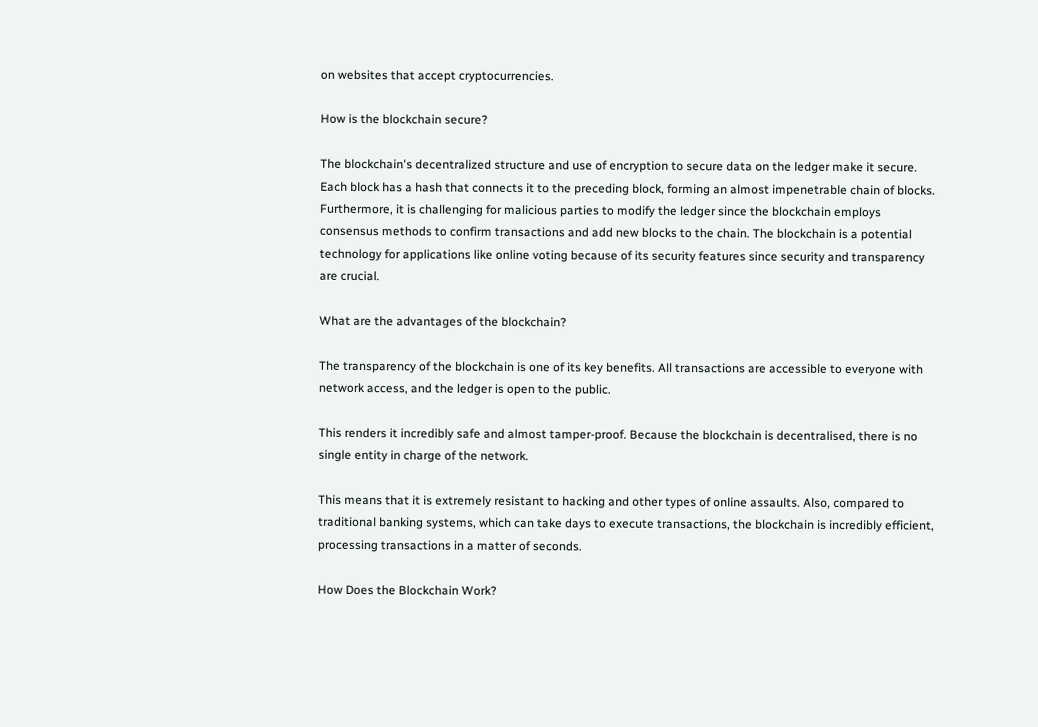on websites that accept cryptocurrencies.

How is the blockchain secure?

The blockchain's decentralized structure and use of encryption to secure data on the ledger make it secure. Each block has a hash that connects it to the preceding block, forming an almost impenetrable chain of blocks. Furthermore, it is challenging for malicious parties to modify the ledger since the blockchain employs consensus methods to confirm transactions and add new blocks to the chain. The blockchain is a potential technology for applications like online voting because of its security features since security and transparency are crucial.

What are the advantages of the blockchain?

The transparency of the blockchain is one of its key benefits. All transactions are accessible to everyone with network access, and the ledger is open to the public.

This renders it incredibly safe and almost tamper-proof. Because the blockchain is decentralised, there is no single entity in charge of the network.

This means that it is extremely resistant to hacking and other types of online assaults. Also, compared to traditional banking systems, which can take days to execute transactions, the blockchain is incredibly efficient, processing transactions in a matter of seconds.

How Does the Blockchain Work?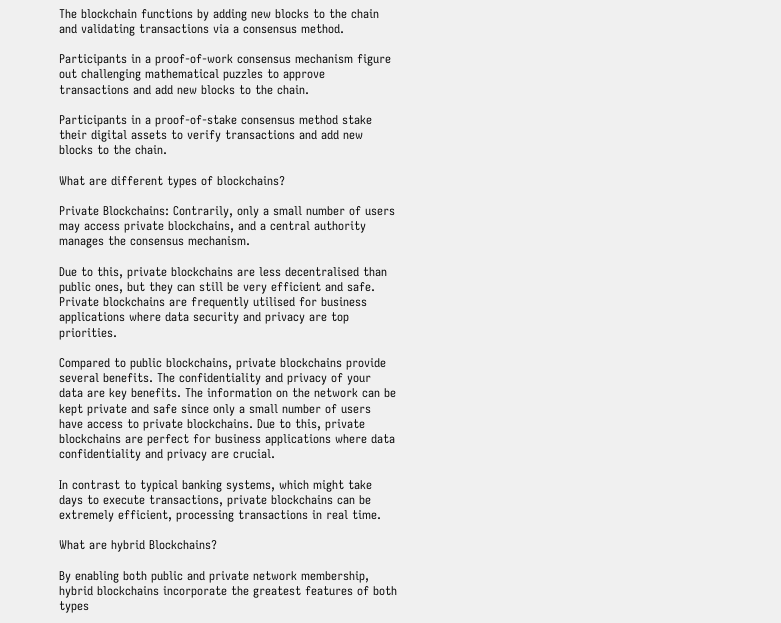The blockchain functions by adding new blocks to the chain and validating transactions via a consensus method.

Participants in a proof-of-work consensus mechanism figure out challenging mathematical puzzles to approve transactions and add new blocks to the chain.

Participants in a proof-of-stake consensus method stake their digital assets to verify transactions and add new blocks to the chain.

What are different types of blockchains?

Private Blockchains: Contrarily, only a small number of users may access private blockchains, and a central authority manages the consensus mechanism.

Due to this, private blockchains are less decentralised than public ones, but they can still be very efficient and safe. Private blockchains are frequently utilised for business applications where data security and privacy are top priorities.

Compared to public blockchains, private blockchains provide several benefits. The confidentiality and privacy of your data are key benefits. The information on the network can be kept private and safe since only a small number of users have access to private blockchains. Due to this, private blockchains are perfect for business applications where data confidentiality and privacy are crucial.

In contrast to typical banking systems, which might take days to execute transactions, private blockchains can be extremely efficient, processing transactions in real time.

What are hybrid Blockchains?

By enabling both public and private network membership, hybrid blockchains incorporate the greatest features of both types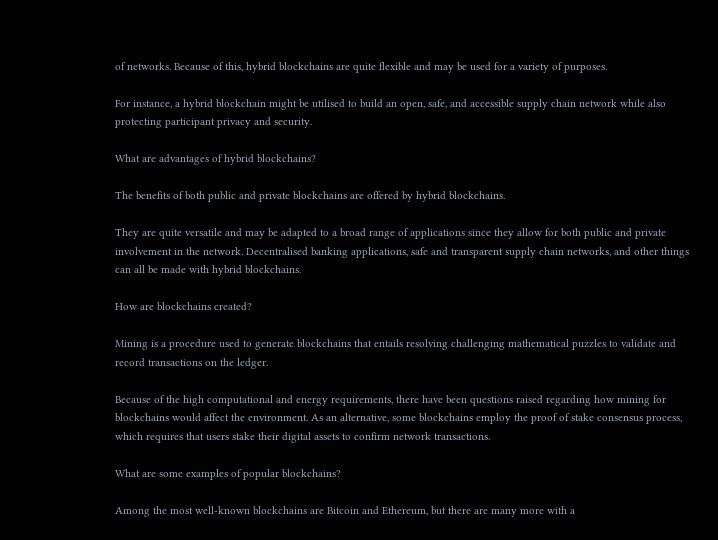of networks. Because of this, hybrid blockchains are quite flexible and may be used for a variety of purposes.

For instance, a hybrid blockchain might be utilised to build an open, safe, and accessible supply chain network while also protecting participant privacy and security.

What are advantages of hybrid blockchains?

The benefits of both public and private blockchains are offered by hybrid blockchains.

They are quite versatile and may be adapted to a broad range of applications since they allow for both public and private involvement in the network. Decentralised banking applications, safe and transparent supply chain networks, and other things can all be made with hybrid blockchains.

How are blockchains created?

Mining is a procedure used to generate blockchains that entails resolving challenging mathematical puzzles to validate and record transactions on the ledger.

Because of the high computational and energy requirements, there have been questions raised regarding how mining for blockchains would affect the environment. As an alternative, some blockchains employ the proof of stake consensus process, which requires that users stake their digital assets to confirm network transactions.

What are some examples of popular blockchains?

Among the most well-known blockchains are Bitcoin and Ethereum, but there are many more with a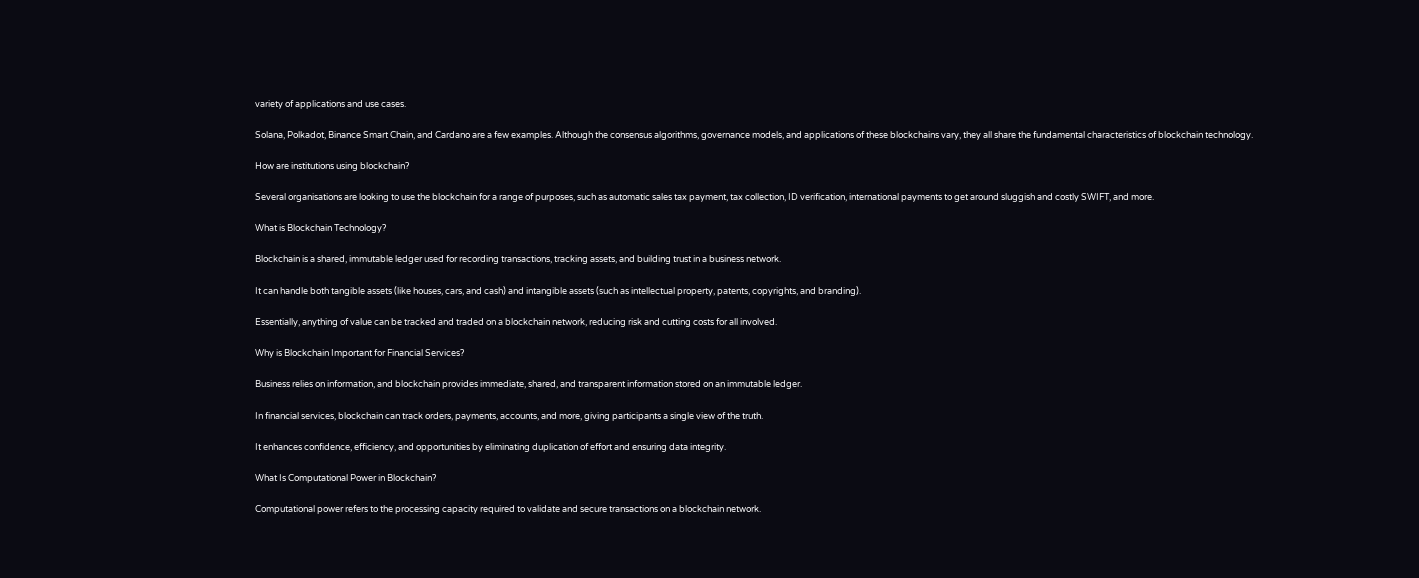variety of applications and use cases.

Solana, Polkadot, Binance Smart Chain, and Cardano are a few examples. Although the consensus algorithms, governance models, and applications of these blockchains vary, they all share the fundamental characteristics of blockchain technology.

How are institutions using blockchain?

Several organisations are looking to use the blockchain for a range of purposes, such as automatic sales tax payment, tax collection, ID verification, international payments to get around sluggish and costly SWIFT, and more.

What is Blockchain Technology?

Blockchain is a shared, immutable ledger used for recording transactions, tracking assets, and building trust in a business network.

It can handle both tangible assets (like houses, cars, and cash) and intangible assets (such as intellectual property, patents, copyrights, and branding).

Essentially, anything of value can be tracked and traded on a blockchain network, reducing risk and cutting costs for all involved.

Why is Blockchain Important for Financial Services?

Business relies on information, and blockchain provides immediate, shared, and transparent information stored on an immutable ledger.

In financial services, blockchain can track orders, payments, accounts, and more, giving participants a single view of the truth.

It enhances confidence, efficiency, and opportunities by eliminating duplication of effort and ensuring data integrity.

What Is Computational Power in Blockchain?

Computational power refers to the processing capacity required to validate and secure transactions on a blockchain network.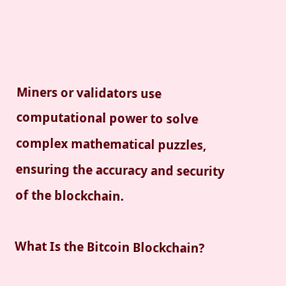Miners or validators use computational power to solve complex mathematical puzzles, ensuring the accuracy and security of the blockchain.

What Is the Bitcoin Blockchain?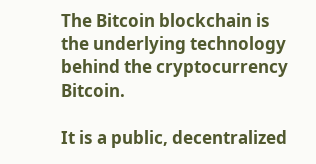The Bitcoin blockchain is the underlying technology behind the cryptocurrency Bitcoin.

It is a public, decentralized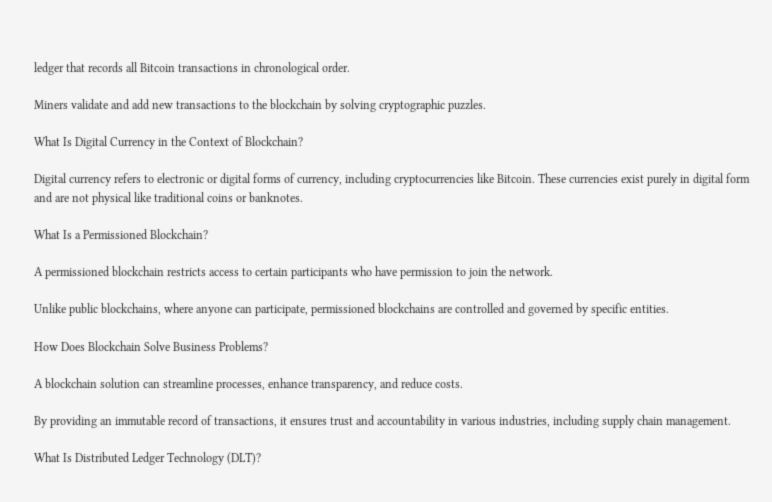ledger that records all Bitcoin transactions in chronological order.

Miners validate and add new transactions to the blockchain by solving cryptographic puzzles.

What Is Digital Currency in the Context of Blockchain?

Digital currency refers to electronic or digital forms of currency, including cryptocurrencies like Bitcoin. These currencies exist purely in digital form and are not physical like traditional coins or banknotes.

What Is a Permissioned Blockchain?

A permissioned blockchain restricts access to certain participants who have permission to join the network.

Unlike public blockchains, where anyone can participate, permissioned blockchains are controlled and governed by specific entities.

How Does Blockchain Solve Business Problems?

A blockchain solution can streamline processes, enhance transparency, and reduce costs.

By providing an immutable record of transactions, it ensures trust and accountability in various industries, including supply chain management.

What Is Distributed Ledger Technology (DLT)?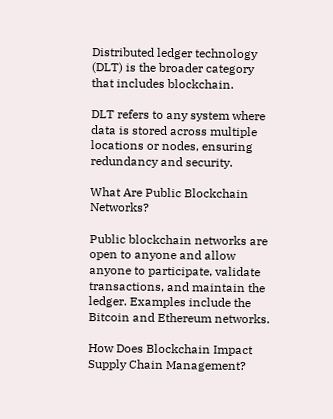Distributed ledger technology (DLT) is the broader category that includes blockchain.

DLT refers to any system where data is stored across multiple locations or nodes, ensuring redundancy and security.

What Are Public Blockchain Networks?

Public blockchain networks are open to anyone and allow anyone to participate, validate transactions, and maintain the ledger. Examples include the Bitcoin and Ethereum networks.

How Does Blockchain Impact Supply Chain Management?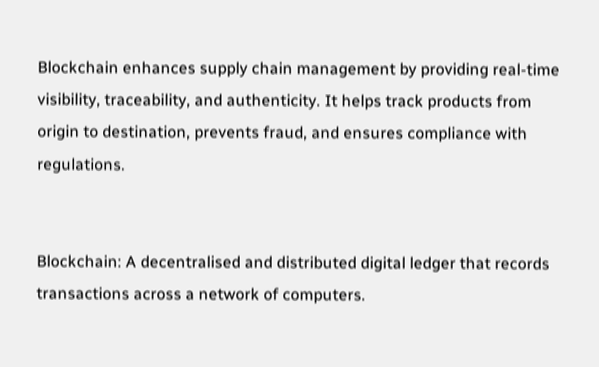Blockchain enhances supply chain management by providing real-time visibility, traceability, and authenticity. It helps track products from origin to destination, prevents fraud, and ensures compliance with regulations.


Blockchain: A decentralised and distributed digital ledger that records transactions across a network of computers.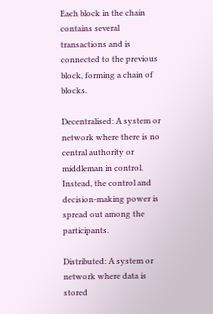Each block in the chain contains several transactions and is connected to the previous block, forming a chain of blocks.

Decentralised: A system or network where there is no central authority or middleman in control. Instead, the control and decision-making power is spread out among the participants.

Distributed: A system or network where data is stored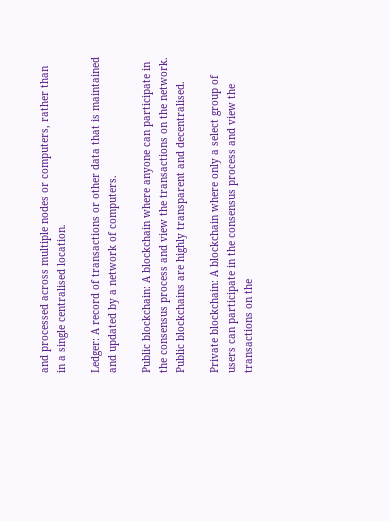and processed across multiple nodes or computers, rather than in a single centralised location.

Ledger: A record of transactions or other data that is maintained and updated by a network of computers.

Public blockchain: A blockchain where anyone can participate in the consensus process and view the transactions on the network. Public blockchains are highly transparent and decentralised.

Private blockchain: A blockchain where only a select group of users can participate in the consensus process and view the transactions on the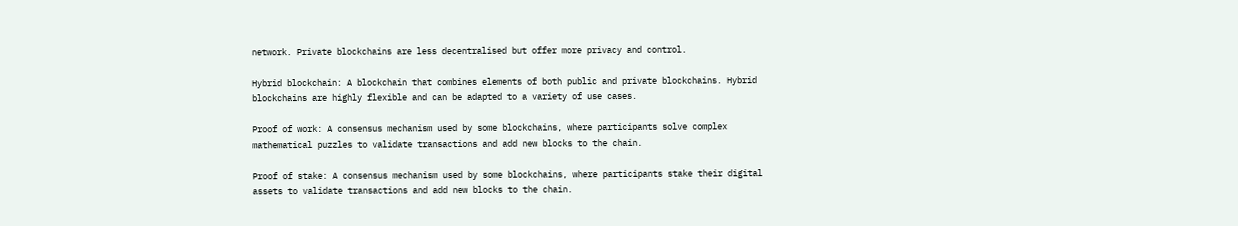network. Private blockchains are less decentralised but offer more privacy and control.

Hybrid blockchain: A blockchain that combines elements of both public and private blockchains. Hybrid blockchains are highly flexible and can be adapted to a variety of use cases.

Proof of work: A consensus mechanism used by some blockchains, where participants solve complex mathematical puzzles to validate transactions and add new blocks to the chain.

Proof of stake: A consensus mechanism used by some blockchains, where participants stake their digital assets to validate transactions and add new blocks to the chain.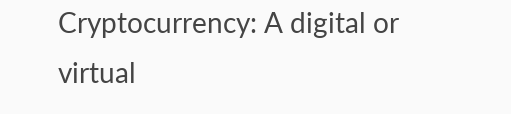Cryptocurrency: A digital or virtual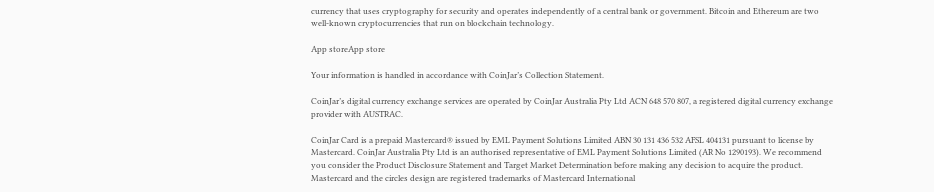currency that uses cryptography for security and operates independently of a central bank or government. Bitcoin and Ethereum are two well-known cryptocurrencies that run on blockchain technology.

App storeApp store

Your information is handled in accordance with CoinJar’s Collection Statement.

CoinJar’s digital currency exchange services are operated by CoinJar Australia Pty Ltd ACN 648 570 807, a registered digital currency exchange provider with AUSTRAC.

CoinJar Card is a prepaid Mastercard® issued by EML Payment Solutions Limited ABN 30 131 436 532 AFSL 404131 pursuant to license by Mastercard. CoinJar Australia Pty Ltd is an authorised representative of EML Payment Solutions Limited (AR No 1290193). We recommend you consider the Product Disclosure Statement and Target Market Determination before making any decision to acquire the product. Mastercard and the circles design are registered trademarks of Mastercard International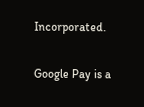Incorporated.

Google Pay is a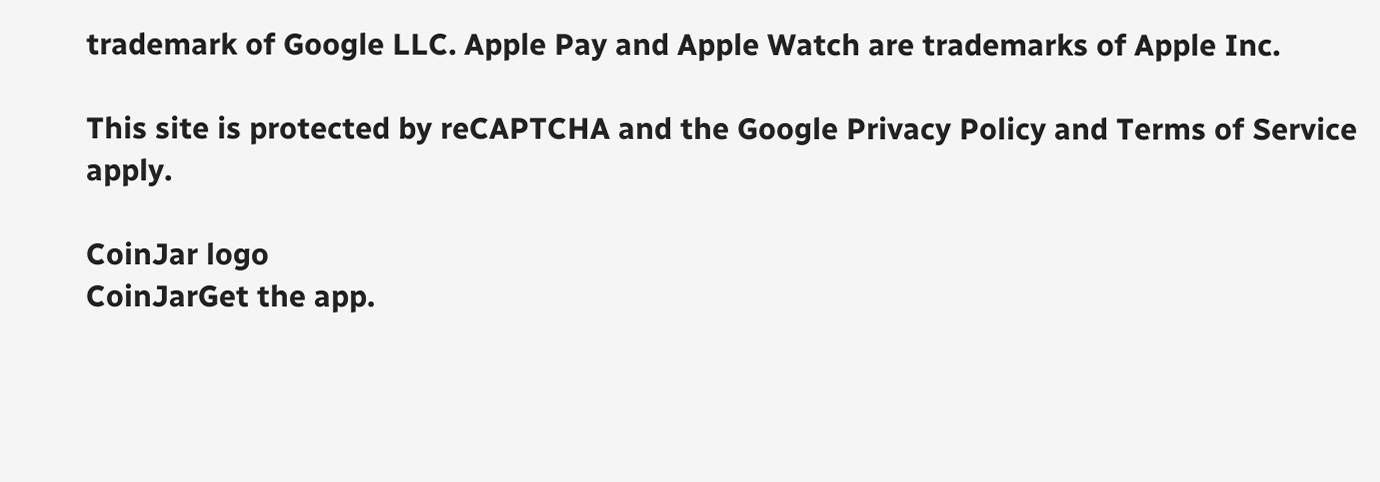trademark of Google LLC. Apple Pay and Apple Watch are trademarks of Apple Inc.

This site is protected by reCAPTCHA and the Google Privacy Policy and Terms of Service apply.

CoinJar logo
CoinJarGet the app.